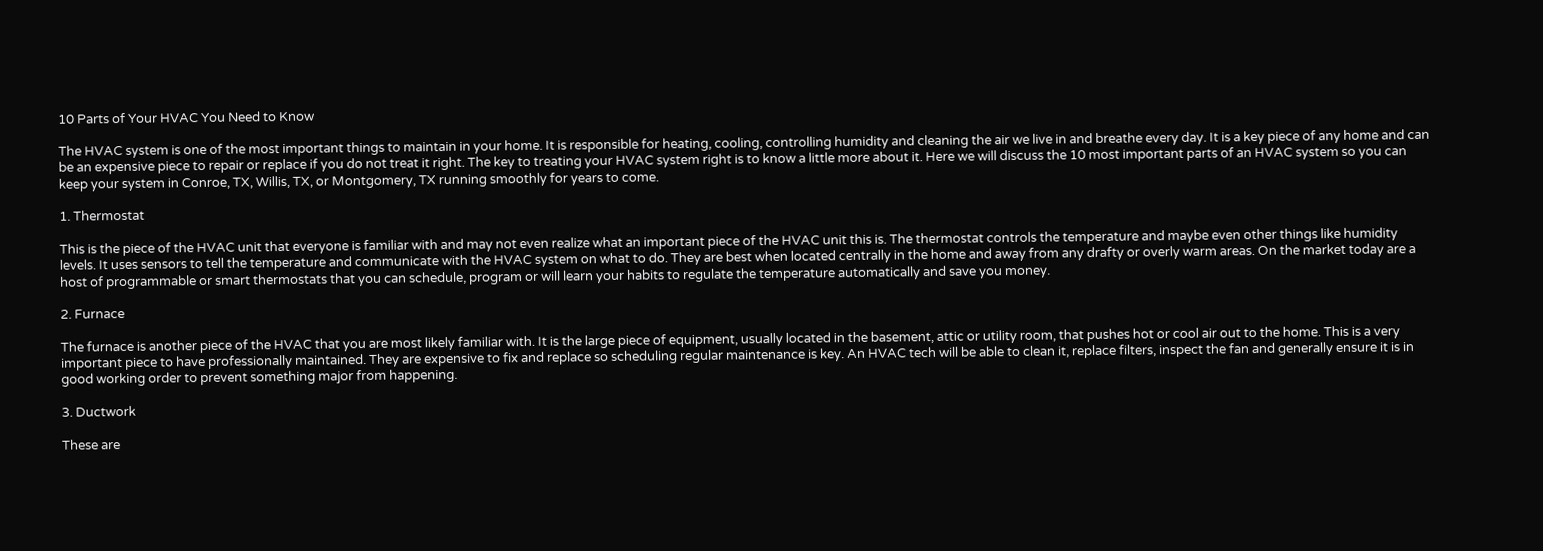10 Parts of Your HVAC You Need to Know

The HVAC system is one of the most important things to maintain in your home. It is responsible for heating, cooling, controlling humidity and cleaning the air we live in and breathe every day. It is a key piece of any home and can be an expensive piece to repair or replace if you do not treat it right. The key to treating your HVAC system right is to know a little more about it. Here we will discuss the 10 most important parts of an HVAC system so you can keep your system in Conroe, TX, Willis, TX, or Montgomery, TX running smoothly for years to come.

1. Thermostat

This is the piece of the HVAC unit that everyone is familiar with and may not even realize what an important piece of the HVAC unit this is. The thermostat controls the temperature and maybe even other things like humidity levels. It uses sensors to tell the temperature and communicate with the HVAC system on what to do. They are best when located centrally in the home and away from any drafty or overly warm areas. On the market today are a host of programmable or smart thermostats that you can schedule, program or will learn your habits to regulate the temperature automatically and save you money.

2. Furnace

The furnace is another piece of the HVAC that you are most likely familiar with. It is the large piece of equipment, usually located in the basement, attic or utility room, that pushes hot or cool air out to the home. This is a very important piece to have professionally maintained. They are expensive to fix and replace so scheduling regular maintenance is key. An HVAC tech will be able to clean it, replace filters, inspect the fan and generally ensure it is in good working order to prevent something major from happening.

3. Ductwork

These are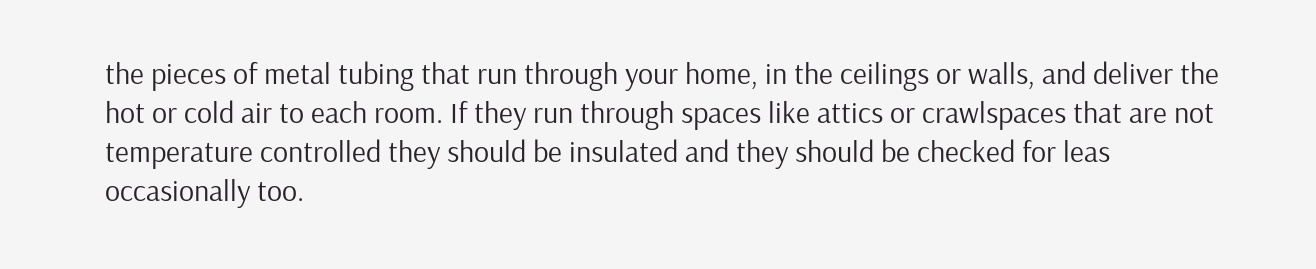the pieces of metal tubing that run through your home, in the ceilings or walls, and deliver the hot or cold air to each room. If they run through spaces like attics or crawlspaces that are not temperature controlled they should be insulated and they should be checked for leas occasionally too.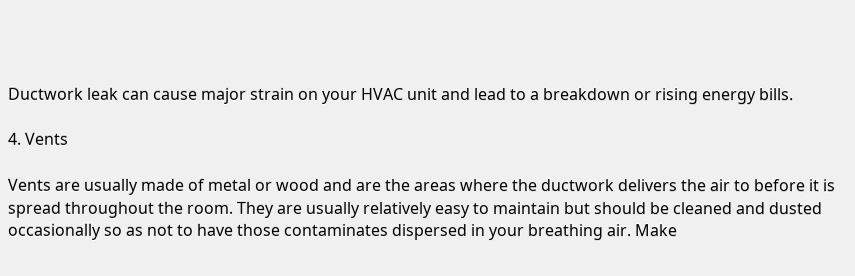Ductwork leak can cause major strain on your HVAC unit and lead to a breakdown or rising energy bills.

4. Vents

Vents are usually made of metal or wood and are the areas where the ductwork delivers the air to before it is spread throughout the room. They are usually relatively easy to maintain but should be cleaned and dusted occasionally so as not to have those contaminates dispersed in your breathing air. Make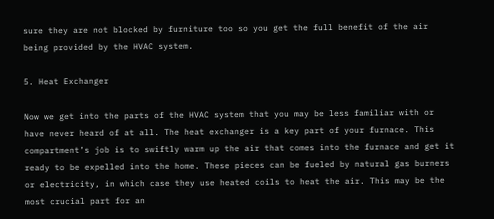sure they are not blocked by furniture too so you get the full benefit of the air being provided by the HVAC system.

5. Heat Exchanger

Now we get into the parts of the HVAC system that you may be less familiar with or have never heard of at all. The heat exchanger is a key part of your furnace. This compartment’s job is to swiftly warm up the air that comes into the furnace and get it ready to be expelled into the home. These pieces can be fueled by natural gas burners or electricity, in which case they use heated coils to heat the air. This may be the most crucial part for an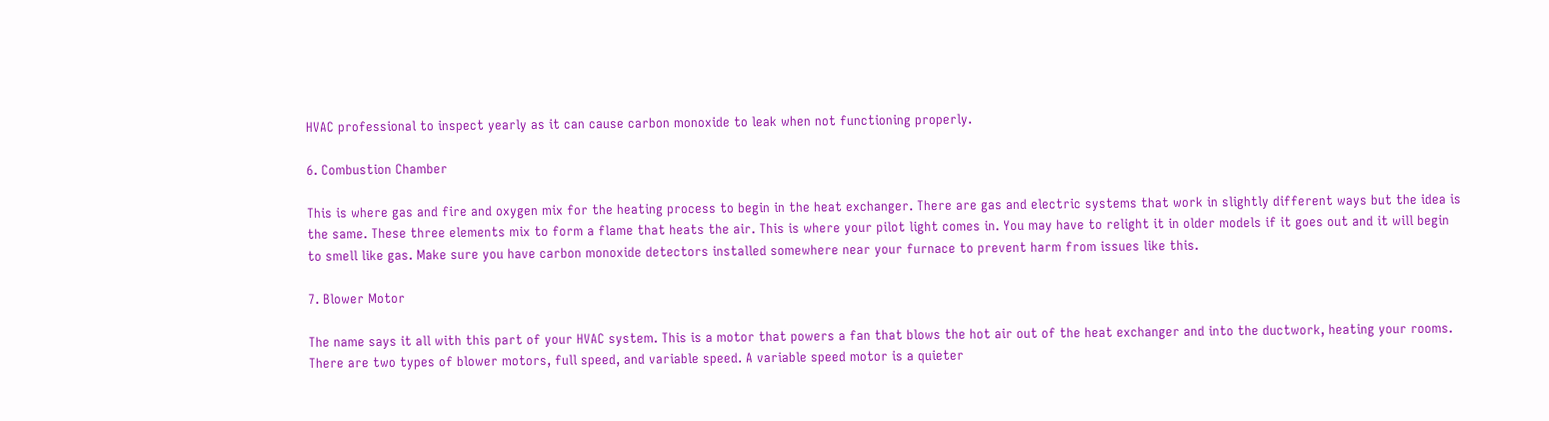HVAC professional to inspect yearly as it can cause carbon monoxide to leak when not functioning properly.

6. Combustion Chamber

This is where gas and fire and oxygen mix for the heating process to begin in the heat exchanger. There are gas and electric systems that work in slightly different ways but the idea is the same. These three elements mix to form a flame that heats the air. This is where your pilot light comes in. You may have to relight it in older models if it goes out and it will begin to smell like gas. Make sure you have carbon monoxide detectors installed somewhere near your furnace to prevent harm from issues like this.

7. Blower Motor

The name says it all with this part of your HVAC system. This is a motor that powers a fan that blows the hot air out of the heat exchanger and into the ductwork, heating your rooms. There are two types of blower motors, full speed, and variable speed. A variable speed motor is a quieter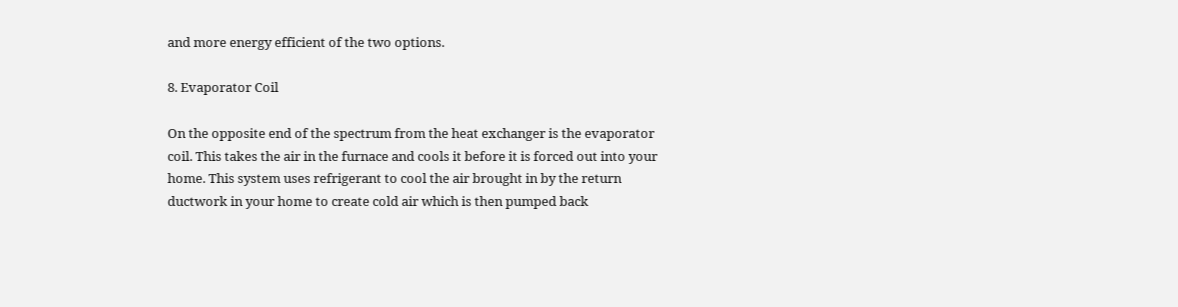and more energy efficient of the two options.

8. Evaporator Coil

On the opposite end of the spectrum from the heat exchanger is the evaporator coil. This takes the air in the furnace and cools it before it is forced out into your home. This system uses refrigerant to cool the air brought in by the return ductwork in your home to create cold air which is then pumped back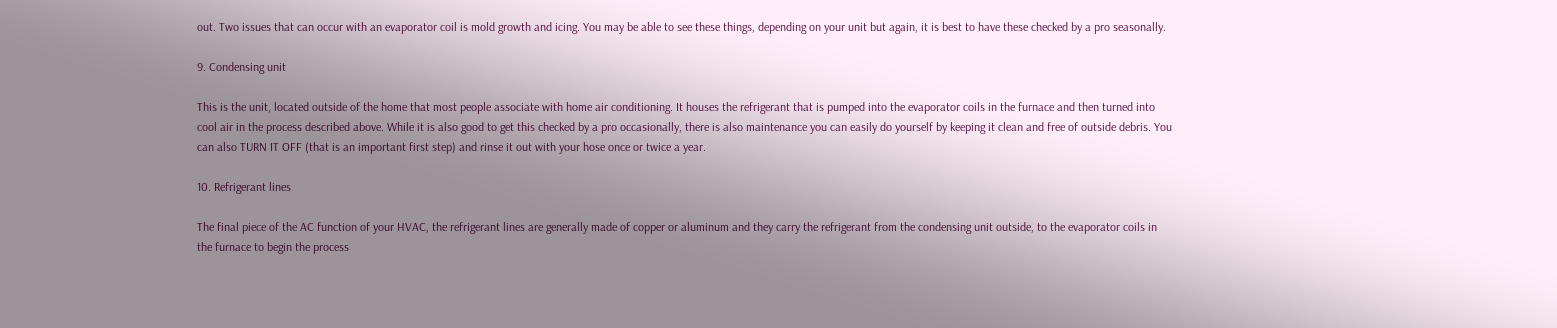out. Two issues that can occur with an evaporator coil is mold growth and icing. You may be able to see these things, depending on your unit but again, it is best to have these checked by a pro seasonally.

9. Condensing unit

This is the unit, located outside of the home that most people associate with home air conditioning. It houses the refrigerant that is pumped into the evaporator coils in the furnace and then turned into cool air in the process described above. While it is also good to get this checked by a pro occasionally, there is also maintenance you can easily do yourself by keeping it clean and free of outside debris. You can also TURN IT OFF (that is an important first step) and rinse it out with your hose once or twice a year.

10. Refrigerant lines

The final piece of the AC function of your HVAC, the refrigerant lines are generally made of copper or aluminum and they carry the refrigerant from the condensing unit outside, to the evaporator coils in the furnace to begin the process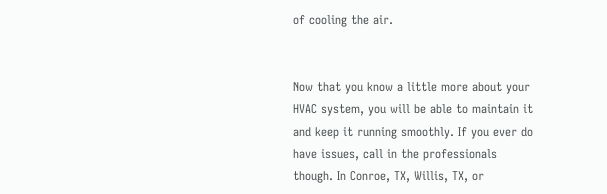of cooling the air.


Now that you know a little more about your HVAC system, you will be able to maintain it and keep it running smoothly. If you ever do have issues, call in the professionals though. In Conroe, TX, Willis, TX, or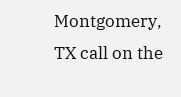Montgomery, TX call on the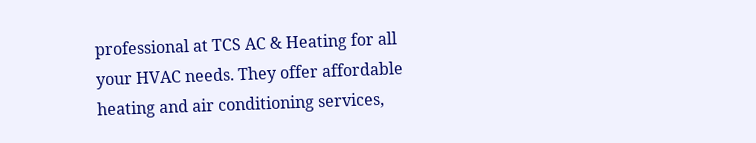professional at TCS AC & Heating for all your HVAC needs. They offer affordable heating and air conditioning services,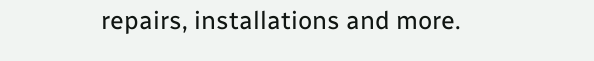repairs, installations and more.